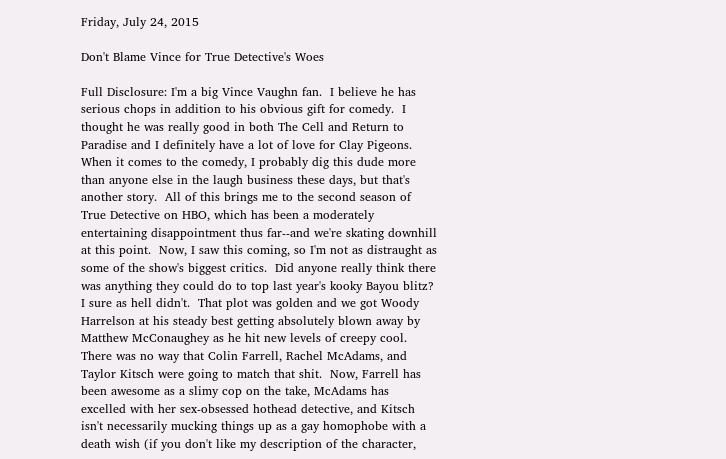Friday, July 24, 2015

Don't Blame Vince for True Detective's Woes

Full Disclosure: I'm a big Vince Vaughn fan.  I believe he has serious chops in addition to his obvious gift for comedy.  I thought he was really good in both The Cell and Return to Paradise and I definitely have a lot of love for Clay Pigeons.  When it comes to the comedy, I probably dig this dude more than anyone else in the laugh business these days, but that's another story.  All of this brings me to the second season of True Detective on HBO, which has been a moderately entertaining disappointment thus far--and we're skating downhill at this point.  Now, I saw this coming, so I'm not as distraught as some of the show's biggest critics.  Did anyone really think there was anything they could do to top last year's kooky Bayou blitz?  I sure as hell didn't.  That plot was golden and we got Woody Harrelson at his steady best getting absolutely blown away by Matthew McConaughey as he hit new levels of creepy cool.  There was no way that Colin Farrell, Rachel McAdams, and Taylor Kitsch were going to match that shit.  Now, Farrell has been awesome as a slimy cop on the take, McAdams has excelled with her sex-obsessed hothead detective, and Kitsch isn't necessarily mucking things up as a gay homophobe with a death wish (if you don't like my description of the character,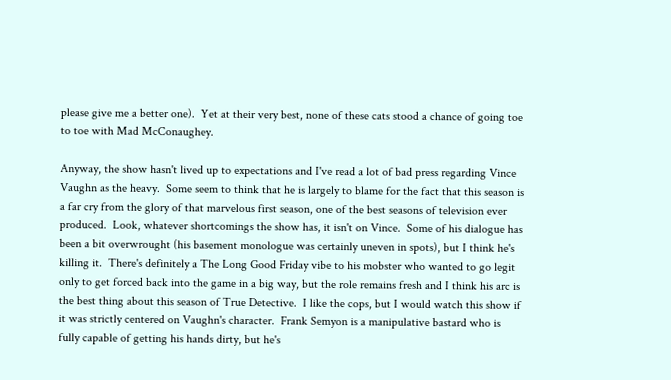please give me a better one).  Yet at their very best, none of these cats stood a chance of going toe to toe with Mad McConaughey.

Anyway, the show hasn't lived up to expectations and I've read a lot of bad press regarding Vince Vaughn as the heavy.  Some seem to think that he is largely to blame for the fact that this season is a far cry from the glory of that marvelous first season, one of the best seasons of television ever produced.  Look, whatever shortcomings the show has, it isn't on Vince.  Some of his dialogue has been a bit overwrought (his basement monologue was certainly uneven in spots), but I think he's killing it.  There's definitely a The Long Good Friday vibe to his mobster who wanted to go legit only to get forced back into the game in a big way, but the role remains fresh and I think his arc is the best thing about this season of True Detective.  I like the cops, but I would watch this show if it was strictly centered on Vaughn's character.  Frank Semyon is a manipulative bastard who is fully capable of getting his hands dirty, but he's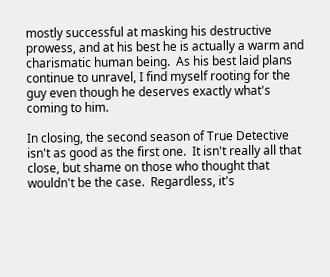mostly successful at masking his destructive prowess, and at his best he is actually a warm and charismatic human being.  As his best laid plans continue to unravel, I find myself rooting for the guy even though he deserves exactly what's coming to him.

In closing, the second season of True Detective isn't as good as the first one.  It isn't really all that close, but shame on those who thought that wouldn't be the case.  Regardless, it's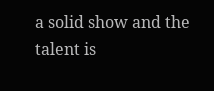a solid show and the talent is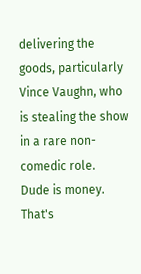delivering the goods, particularly Vince Vaughn, who is stealing the show in a rare non-comedic role.  Dude is money.  That's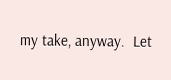my take, anyway.  Let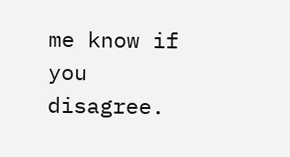me know if you disagree.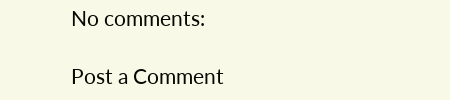No comments:

Post a Comment